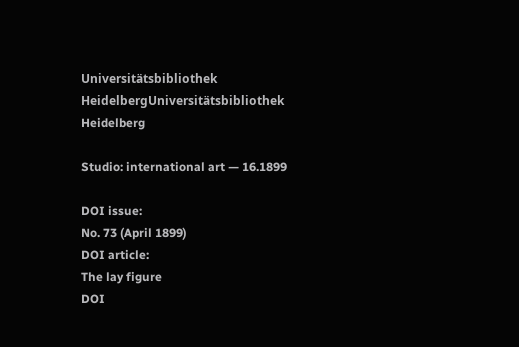Universitätsbibliothek HeidelbergUniversitätsbibliothek Heidelberg

Studio: international art — 16.1899

DOI issue:
No. 73 (April 1899)
DOI article:
The lay figure
DOI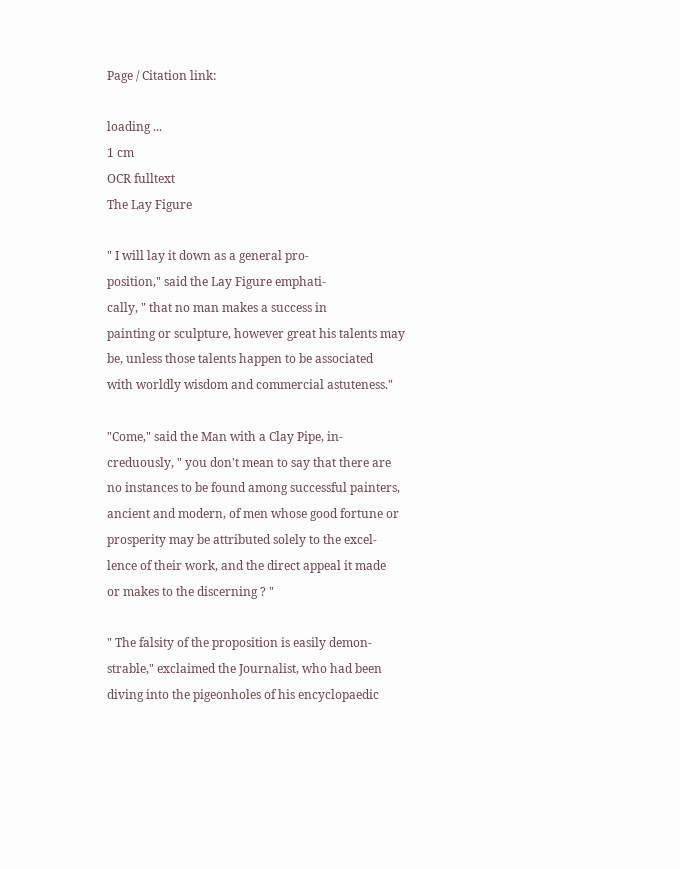Page / Citation link:

loading ...
1 cm
OCR fulltext
The Lay Figure

" I will lay it down as a general pro-
position," said the Lay Figure emphati-
cally, " that no man makes a success in
painting or sculpture, however great his talents may
be, unless those talents happen to be associated
with worldly wisdom and commercial astuteness."

"Come," said the Man with a Clay Pipe, in-
creduously, " you don't mean to say that there are
no instances to be found among successful painters,
ancient and modern, of men whose good fortune or
prosperity may be attributed solely to the excel-
lence of their work, and the direct appeal it made
or makes to the discerning ? "

" The falsity of the proposition is easily demon-
strable," exclaimed the Journalist, who had been
diving into the pigeonholes of his encyclopaedic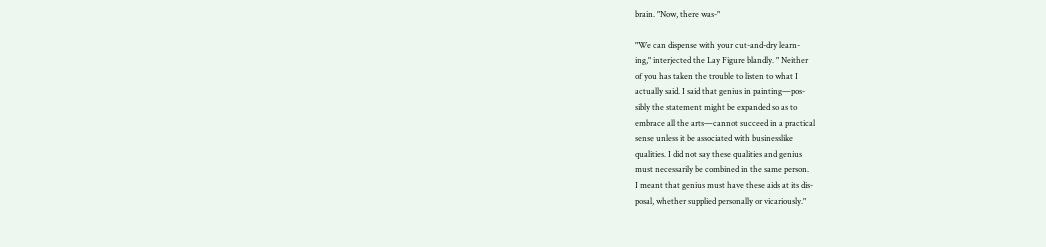brain. "Now, there was-"

"We can dispense with your cut-and-dry learn-
ing," interjected the Lay Figure blandly. " Neither
of you has taken the trouble to listen to what I
actually said. I said that genius in painting—pos-
sibly the statement might be expanded so as to
embrace all the arts—cannot succeed in a practical
sense unless it be associated with businesslike
qualities. I did not say these qualities and genius
must necessarily be combined in the same person.
I meant that genius must have these aids at its dis-
posal, whether supplied personally or vicariously."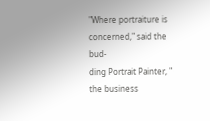"Where portraiture is concerned," said the bud-
ding Portrait Painter, " the business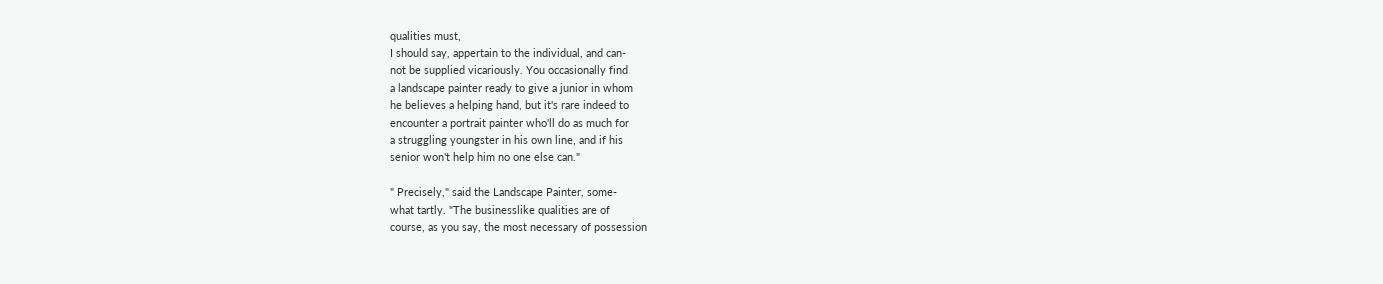qualities must,
I should say, appertain to the individual, and can-
not be supplied vicariously. You occasionally find
a landscape painter ready to give a junior in whom
he believes a helping hand, but it's rare indeed to
encounter a portrait painter who'll do as much for
a struggling youngster in his own line, and if his
senior won't help him no one else can."

" Precisely," said the Landscape Painter, some-
what tartly. "The businesslike qualities are of
course, as you say, the most necessary of possession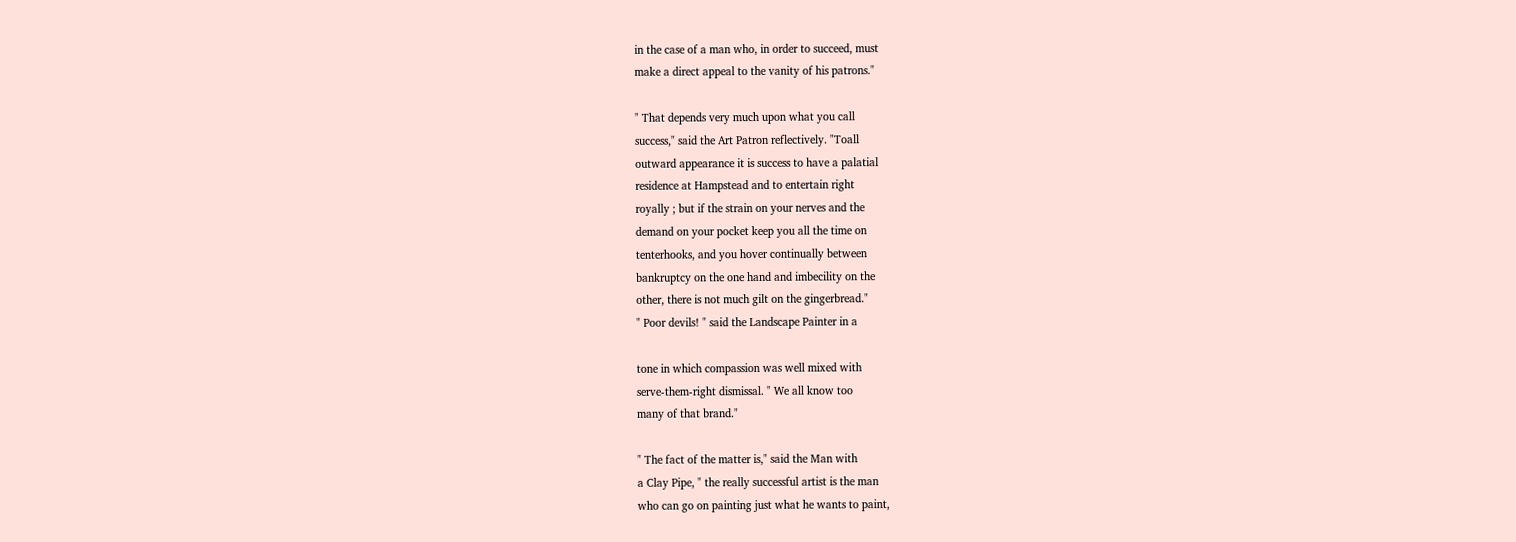in the case of a man who, in order to succeed, must
make a direct appeal to the vanity of his patrons."

" That depends very much upon what you call
success," said the Art Patron reflectively. "Toall
outward appearance it is success to have a palatial
residence at Hampstead and to entertain right
royally ; but if the strain on your nerves and the
demand on your pocket keep you all the time on
tenterhooks, and you hover continually between
bankruptcy on the one hand and imbecility on the
other, there is not much gilt on the gingerbread."
" Poor devils! " said the Landscape Painter in a

tone in which compassion was well mixed with
serve-them-right dismissal. " We all know too
many of that brand."

" The fact of the matter is," said the Man with
a Clay Pipe, " the really successful artist is the man
who can go on painting just what he wants to paint,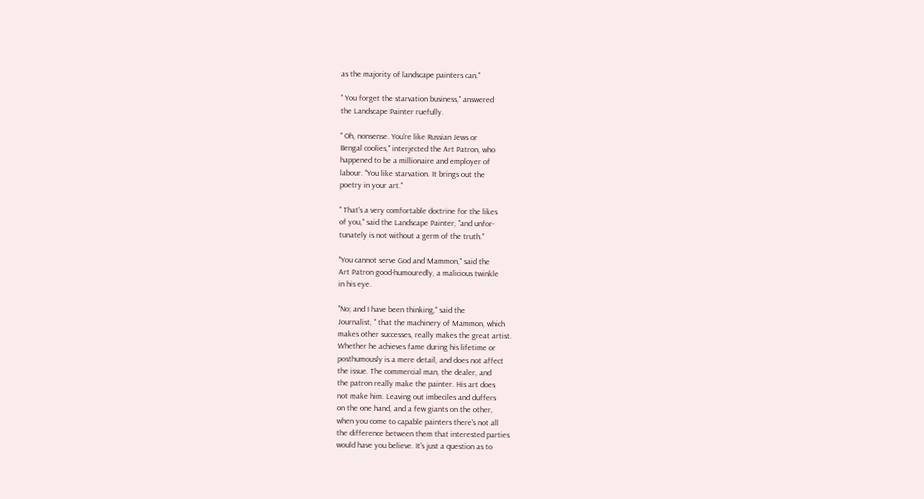as the majority of landscape painters can."

" You forget the starvation business," answered
the Landscape Painter ruefully.

" Oh, nonsense. You're like Russian Jews or
Bengal coolies," interjected the Art Patron, who
happened to be a millionaire and employer of
labour. "You like starvation. It brings out the
poetry in your art."

" That's a very comfortable doctrine for the likes
of you," said the Landscape Painter, "and unfor-
tunately is not without a germ of the truth."

"You cannot serve God and Mammon," said the
Art Patron good-humouredly, a malicious twinkle
in his eye.

"No; and I have been thinking," said the
Journalist, " that the machinery of Mammon, which
makes other successes, really makes the great artist.
Whether he achieves fame during his lifetime or
posthumously is a mere detail, and does not affect
the issue. The commercial man, the dealer, and
the patron really make the painter. His art does
not make him. Leaving out imbeciles and duffers
on the one hand, and a few giants on the other,
when you come to capable painters there's not all
the difference between them that interested parties
would have you believe. It's just a question as to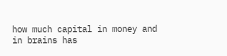how much capital in money and in brains has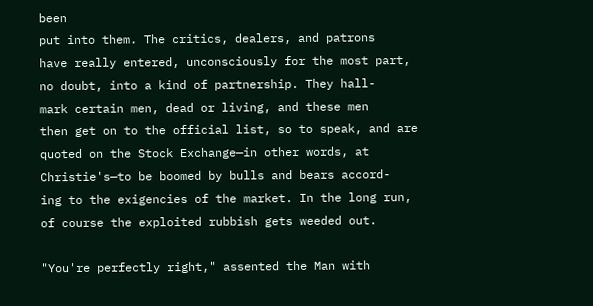been
put into them. The critics, dealers, and patrons
have really entered, unconsciously for the most part,
no doubt, into a kind of partnership. They hall-
mark certain men, dead or living, and these men
then get on to the official list, so to speak, and are
quoted on the Stock Exchange—in other words, at
Christie's—to be boomed by bulls and bears accord-
ing to the exigencies of the market. In the long run,
of course the exploited rubbish gets weeded out.

"You're perfectly right," assented the Man with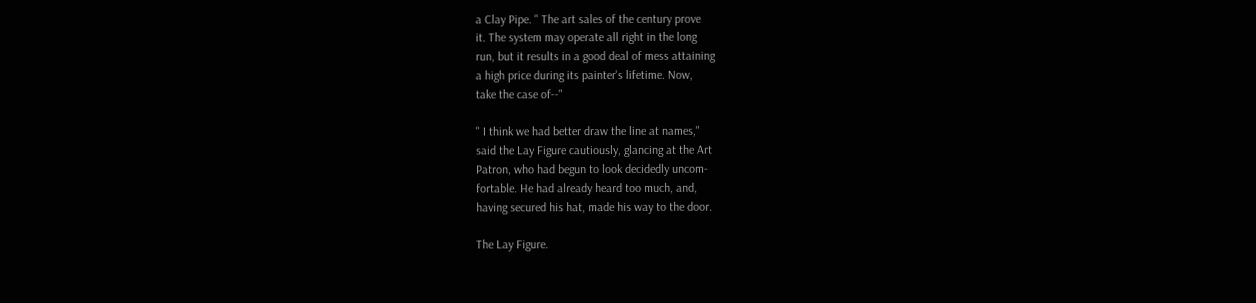a Clay Pipe. " The art sales of the century prove
it. The system may operate all right in the long
run, but it results in a good deal of mess attaining
a high price during its painter's lifetime. Now,
take the case of--"

" I think we had better draw the line at names,"
said the Lay Figure cautiously, glancing at the Art
Patron, who had begun to look decidedly uncom-
fortable. He had already heard too much, and,
having secured his hat, made his way to the door.

The Lay Figure.